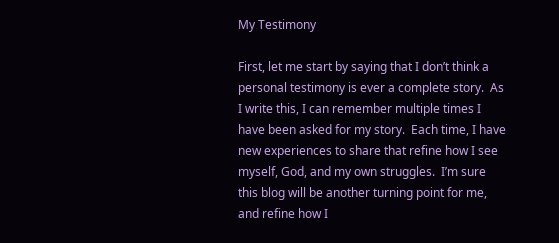My Testimony

First, let me start by saying that I don’t think a personal testimony is ever a complete story.  As I write this, I can remember multiple times I have been asked for my story.  Each time, I have new experiences to share that refine how I see myself, God, and my own struggles.  I’m sure this blog will be another turning point for me, and refine how I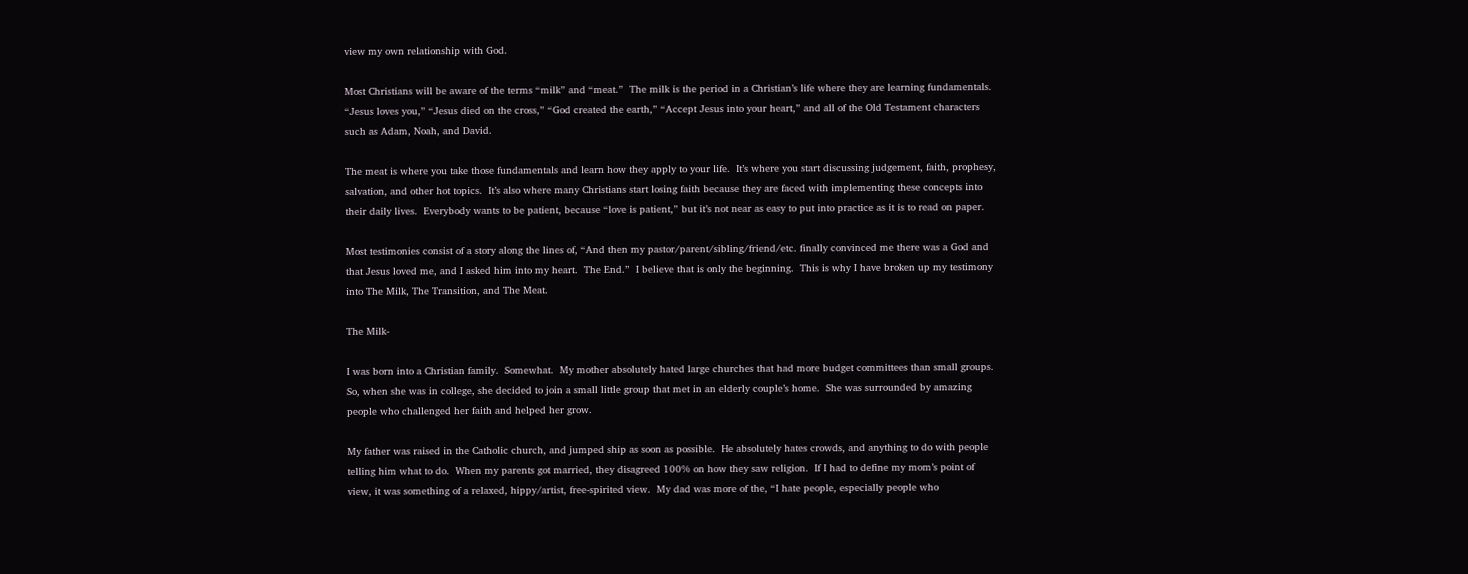view my own relationship with God.

Most Christians will be aware of the terms “milk” and “meat.”  The milk is the period in a Christian’s life where they are learning fundamentals.  “Jesus loves you,” “Jesus died on the cross,” “God created the earth,” “Accept Jesus into your heart,” and all of the Old Testament characters such as Adam, Noah, and David.

The meat is where you take those fundamentals and learn how they apply to your life.  It’s where you start discussing judgement, faith, prophesy, salvation, and other hot topics.  It’s also where many Christians start losing faith because they are faced with implementing these concepts into their daily lives.  Everybody wants to be patient, because “love is patient,” but it’s not near as easy to put into practice as it is to read on paper.

Most testimonies consist of a story along the lines of, “And then my pastor/parent/sibling/friend/etc. finally convinced me there was a God and that Jesus loved me, and I asked him into my heart.  The End.”  I believe that is only the beginning.  This is why I have broken up my testimony into The Milk, The Transition, and The Meat.

The Milk-

I was born into a Christian family.  Somewhat.  My mother absolutely hated large churches that had more budget committees than small groups.  So, when she was in college, she decided to join a small little group that met in an elderly couple’s home.  She was surrounded by amazing people who challenged her faith and helped her grow.

My father was raised in the Catholic church, and jumped ship as soon as possible.  He absolutely hates crowds, and anything to do with people telling him what to do.  When my parents got married, they disagreed 100% on how they saw religion.  If I had to define my mom’s point of view, it was something of a relaxed, hippy/artist, free-spirited view.  My dad was more of the, “I hate people, especially people who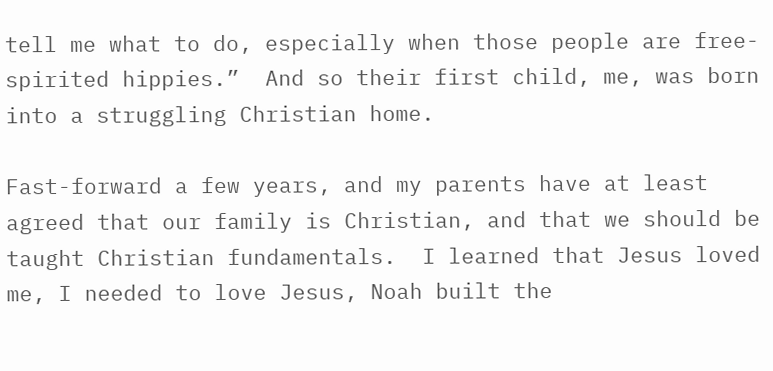tell me what to do, especially when those people are free-spirited hippies.”  And so their first child, me, was born into a struggling Christian home.

Fast-forward a few years, and my parents have at least agreed that our family is Christian, and that we should be taught Christian fundamentals.  I learned that Jesus loved me, I needed to love Jesus, Noah built the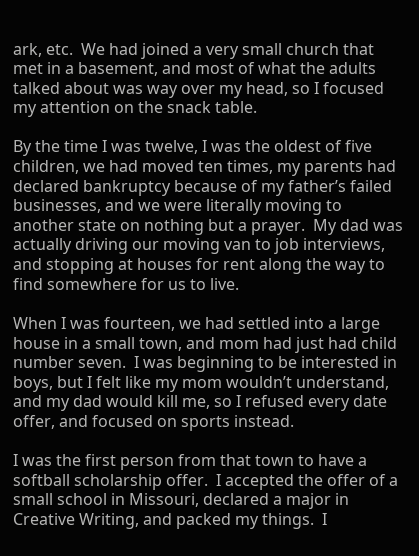ark, etc.  We had joined a very small church that met in a basement, and most of what the adults talked about was way over my head, so I focused my attention on the snack table.

By the time I was twelve, I was the oldest of five children, we had moved ten times, my parents had declared bankruptcy because of my father’s failed businesses, and we were literally moving to another state on nothing but a prayer.  My dad was actually driving our moving van to job interviews, and stopping at houses for rent along the way to find somewhere for us to live.

When I was fourteen, we had settled into a large house in a small town, and mom had just had child number seven.  I was beginning to be interested in boys, but I felt like my mom wouldn’t understand, and my dad would kill me, so I refused every date offer, and focused on sports instead.

I was the first person from that town to have a softball scholarship offer.  I accepted the offer of a small school in Missouri, declared a major in Creative Writing, and packed my things.  I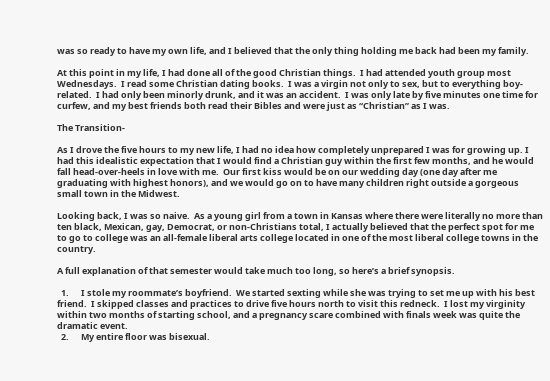was so ready to have my own life, and I believed that the only thing holding me back had been my family.

At this point in my life, I had done all of the good Christian things.  I had attended youth group most Wednesdays.  I read some Christian dating books.  I was a virgin not only to sex, but to everything boy-related.  I had only been minorly drunk, and it was an accident.  I was only late by five minutes one time for curfew, and my best friends both read their Bibles and were just as “Christian” as I was.

The Transition-

As I drove the five hours to my new life, I had no idea how completely unprepared I was for growing up. I had this idealistic expectation that I would find a Christian guy within the first few months, and he would fall head-over-heels in love with me.  Our first kiss would be on our wedding day (one day after me graduating with highest honors), and we would go on to have many children right outside a gorgeous small town in the Midwest.

Looking back, I was so naive.  As a young girl from a town in Kansas where there were literally no more than ten black, Mexican, gay, Democrat, or non-Christians total, I actually believed that the perfect spot for me to go to college was an all-female liberal arts college located in one of the most liberal college towns in the country.

A full explanation of that semester would take much too long, so here’s a brief synopsis.

  1.      I stole my roommate’s boyfriend.  We started sexting while she was trying to set me up with his best friend.  I skipped classes and practices to drive five hours north to visit this redneck.  I lost my virginity within two months of starting school, and a pregnancy scare combined with finals week was quite the dramatic event.
  2.      My entire floor was bisexual.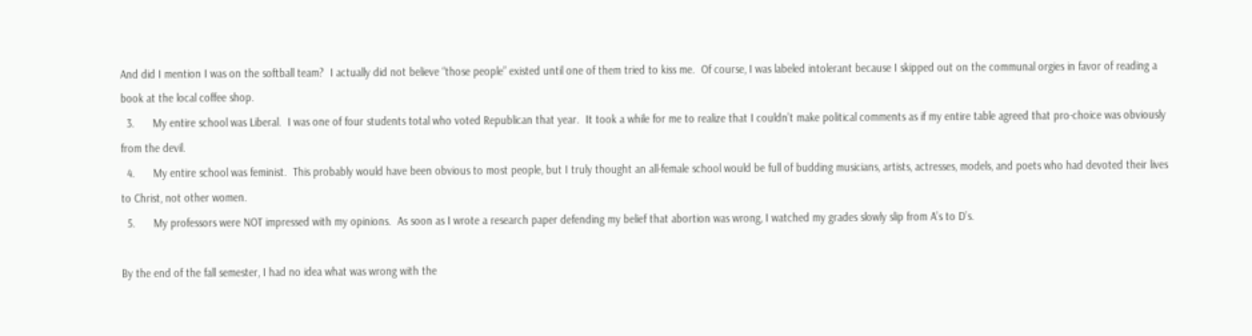And did I mention I was on the softball team?  I actually did not believe “those people” existed until one of them tried to kiss me.  Of course, I was labeled intolerant because I skipped out on the communal orgies in favor of reading a book at the local coffee shop.
  3.      My entire school was Liberal.  I was one of four students total who voted Republican that year.  It took a while for me to realize that I couldn’t make political comments as if my entire table agreed that pro-choice was obviously from the devil.
  4.      My entire school was feminist.  This probably would have been obvious to most people, but I truly thought an all-female school would be full of budding musicians, artists, actresses, models, and poets who had devoted their lives to Christ, not other women.
  5.      My professors were NOT impressed with my opinions.  As soon as I wrote a research paper defending my belief that abortion was wrong, I watched my grades slowly slip from A’s to D’s.

By the end of the fall semester, I had no idea what was wrong with the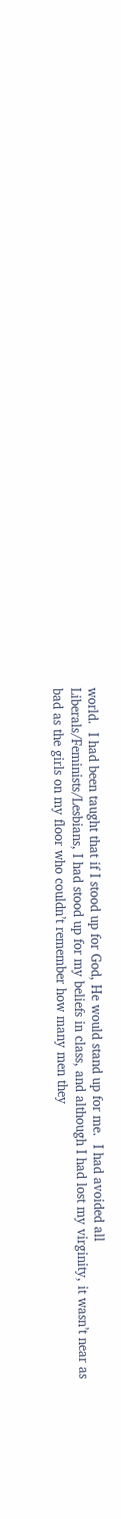world.  I had been taught that if I stood up for God, He would stand up for me.  I had avoided all Liberals/Feminists/Lesbians, I had stood up for my beliefs in class, and although I had lost my virginity, it wasn’t near as bad as the girls on my floor who couldn’t remember how many men they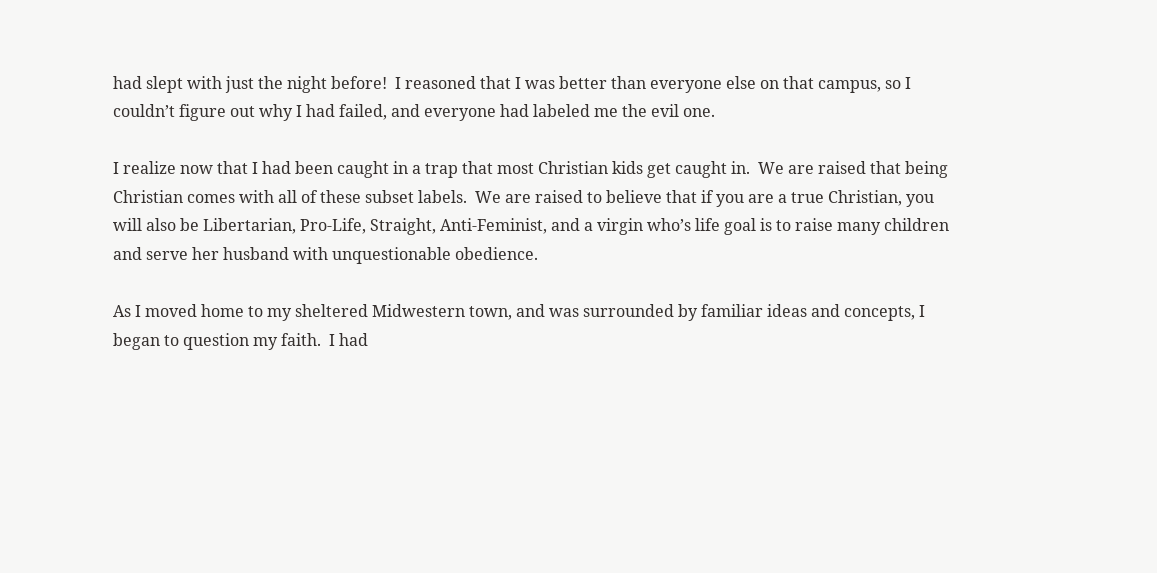had slept with just the night before!  I reasoned that I was better than everyone else on that campus, so I couldn’t figure out why I had failed, and everyone had labeled me the evil one.

I realize now that I had been caught in a trap that most Christian kids get caught in.  We are raised that being Christian comes with all of these subset labels.  We are raised to believe that if you are a true Christian, you will also be Libertarian, Pro-Life, Straight, Anti-Feminist, and a virgin who’s life goal is to raise many children and serve her husband with unquestionable obedience.

As I moved home to my sheltered Midwestern town, and was surrounded by familiar ideas and concepts, I began to question my faith.  I had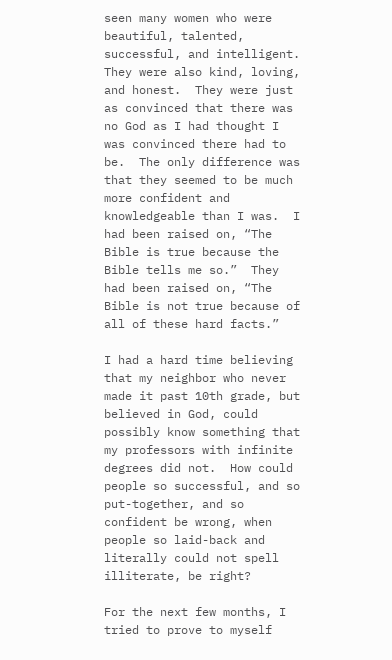seen many women who were beautiful, talented, successful, and intelligent.  They were also kind, loving, and honest.  They were just as convinced that there was no God as I had thought I was convinced there had to be.  The only difference was that they seemed to be much more confident and knowledgeable than I was.  I had been raised on, “The Bible is true because the Bible tells me so.”  They had been raised on, “The Bible is not true because of all of these hard facts.”

I had a hard time believing that my neighbor who never made it past 10th grade, but believed in God, could possibly know something that my professors with infinite degrees did not.  How could people so successful, and so put-together, and so confident be wrong, when people so laid-back and literally could not spell illiterate, be right?

For the next few months, I tried to prove to myself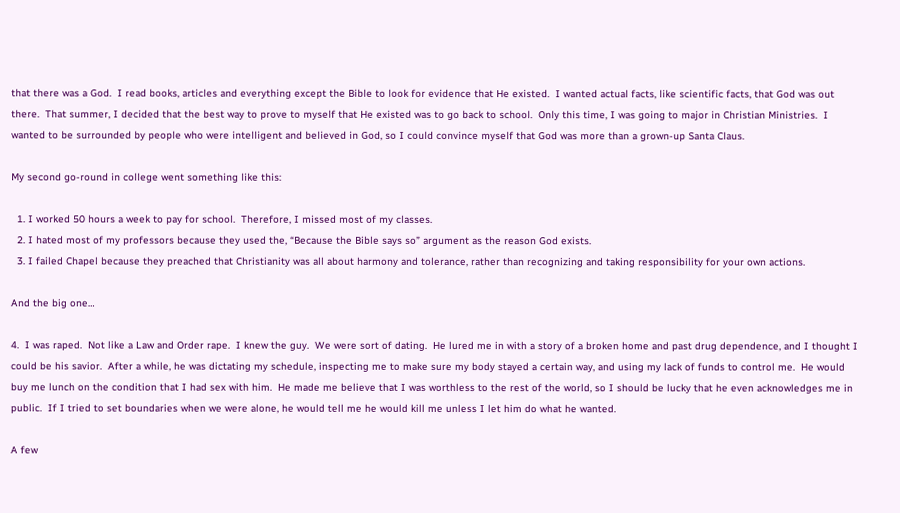that there was a God.  I read books, articles and everything except the Bible to look for evidence that He existed.  I wanted actual facts, like scientific facts, that God was out there.  That summer, I decided that the best way to prove to myself that He existed was to go back to school.  Only this time, I was going to major in Christian Ministries.  I wanted to be surrounded by people who were intelligent and believed in God, so I could convince myself that God was more than a grown-up Santa Claus.

My second go-round in college went something like this:

  1. I worked 50 hours a week to pay for school.  Therefore, I missed most of my classes.
  2. I hated most of my professors because they used the, “Because the Bible says so” argument as the reason God exists.
  3. I failed Chapel because they preached that Christianity was all about harmony and tolerance, rather than recognizing and taking responsibility for your own actions.

And the big one…

4.  I was raped.  Not like a Law and Order rape.  I knew the guy.  We were sort of dating.  He lured me in with a story of a broken home and past drug dependence, and I thought I could be his savior.  After a while, he was dictating my schedule, inspecting me to make sure my body stayed a certain way, and using my lack of funds to control me.  He would buy me lunch on the condition that I had sex with him.  He made me believe that I was worthless to the rest of the world, so I should be lucky that he even acknowledges me in public.  If I tried to set boundaries when we were alone, he would tell me he would kill me unless I let him do what he wanted.

A few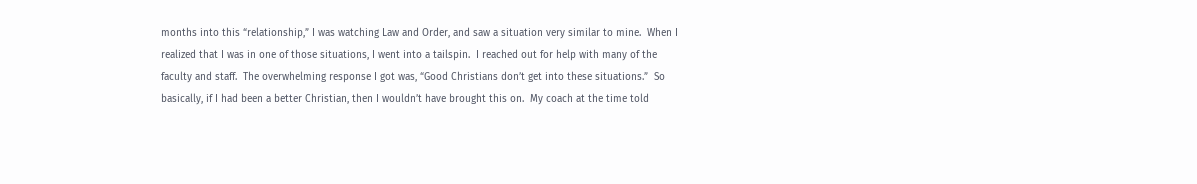months into this “relationship,” I was watching Law and Order, and saw a situation very similar to mine.  When I realized that I was in one of those situations, I went into a tailspin.  I reached out for help with many of the faculty and staff.  The overwhelming response I got was, “Good Christians don’t get into these situations.”  So basically, if I had been a better Christian, then I wouldn’t have brought this on.  My coach at the time told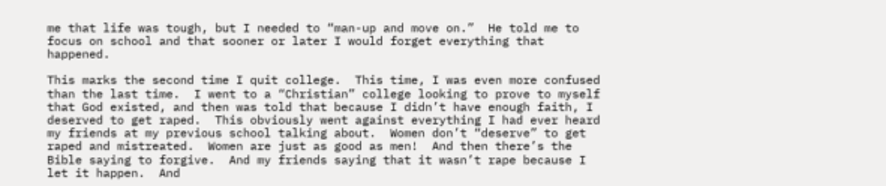me that life was tough, but I needed to “man-up and move on.”  He told me to focus on school and that sooner or later I would forget everything that happened.

This marks the second time I quit college.  This time, I was even more confused than the last time.  I went to a “Christian” college looking to prove to myself that God existed, and then was told that because I didn’t have enough faith, I deserved to get raped.  This obviously went against everything I had ever heard my friends at my previous school talking about.  Women don’t “deserve” to get raped and mistreated.  Women are just as good as men!  And then there’s the Bible saying to forgive.  And my friends saying that it wasn’t rape because I let it happen.  And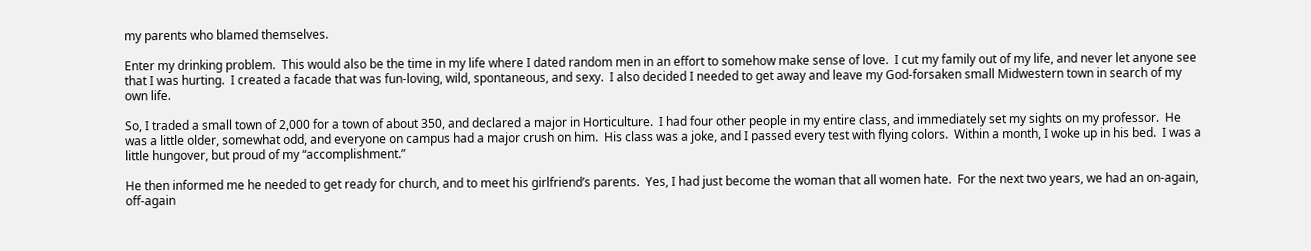my parents who blamed themselves.

Enter my drinking problem.  This would also be the time in my life where I dated random men in an effort to somehow make sense of love.  I cut my family out of my life, and never let anyone see that I was hurting.  I created a facade that was fun-loving, wild, spontaneous, and sexy.  I also decided I needed to get away and leave my God-forsaken small Midwestern town in search of my own life.

So, I traded a small town of 2,000 for a town of about 350, and declared a major in Horticulture.  I had four other people in my entire class, and immediately set my sights on my professor.  He was a little older, somewhat odd, and everyone on campus had a major crush on him.  His class was a joke, and I passed every test with flying colors.  Within a month, I woke up in his bed.  I was a little hungover, but proud of my “accomplishment.”

He then informed me he needed to get ready for church, and to meet his girlfriend’s parents.  Yes, I had just become the woman that all women hate.  For the next two years, we had an on-again, off-again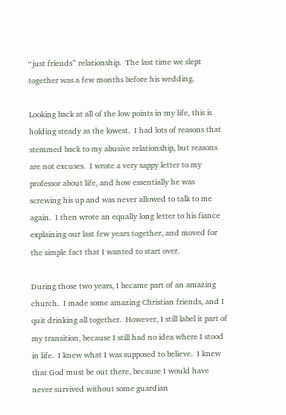“just friends” relationship.  The last time we slept together was a few months before his wedding.

Looking back at all of the low points in my life, this is holding steady as the lowest.  I had lots of reasons that stemmed back to my abusive relationship, but reasons are not excuses.  I wrote a very sappy letter to my professor about life, and how essentially he was screwing his up and was never allowed to talk to me again.  I then wrote an equally long letter to his fiance explaining our last few years together, and moved for the simple fact that I wanted to start over.

During those two years, I became part of an amazing church.  I made some amazing Christian friends, and I quit drinking all together.  However, I still label it part of my transition, because I still had no idea where I stood in life.  I knew what I was supposed to believe.  I knew that God must be out there, because I would have never survived without some guardian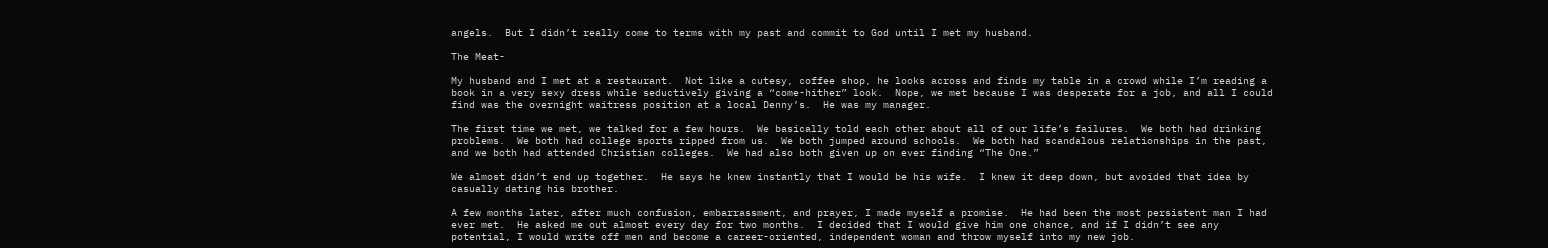angels.  But I didn’t really come to terms with my past and commit to God until I met my husband.

The Meat-

My husband and I met at a restaurant.  Not like a cutesy, coffee shop, he looks across and finds my table in a crowd while I’m reading a book in a very sexy dress while seductively giving a “come-hither” look.  Nope, we met because I was desperate for a job, and all I could find was the overnight waitress position at a local Denny’s.  He was my manager.

The first time we met, we talked for a few hours.  We basically told each other about all of our life’s failures.  We both had drinking problems.  We both had college sports ripped from us.  We both jumped around schools.  We both had scandalous relationships in the past, and we both had attended Christian colleges.  We had also both given up on ever finding “The One.”

We almost didn’t end up together.  He says he knew instantly that I would be his wife.  I knew it deep down, but avoided that idea by casually dating his brother.

A few months later, after much confusion, embarrassment, and prayer, I made myself a promise.  He had been the most persistent man I had ever met.  He asked me out almost every day for two months.  I decided that I would give him one chance, and if I didn’t see any potential, I would write off men and become a career-oriented, independent woman and throw myself into my new job.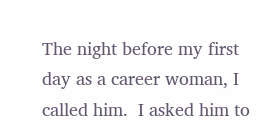The night before my first day as a career woman, I called him.  I asked him to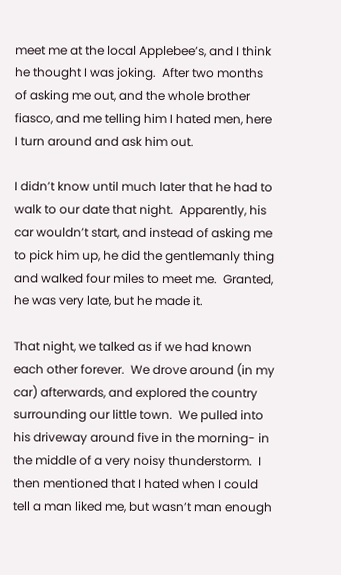meet me at the local Applebee’s, and I think he thought I was joking.  After two months of asking me out, and the whole brother fiasco, and me telling him I hated men, here I turn around and ask him out.

I didn’t know until much later that he had to walk to our date that night.  Apparently, his car wouldn’t start, and instead of asking me to pick him up, he did the gentlemanly thing and walked four miles to meet me.  Granted, he was very late, but he made it.

That night, we talked as if we had known each other forever.  We drove around (in my car) afterwards, and explored the country surrounding our little town.  We pulled into his driveway around five in the morning- in the middle of a very noisy thunderstorm.  I then mentioned that I hated when I could tell a man liked me, but wasn’t man enough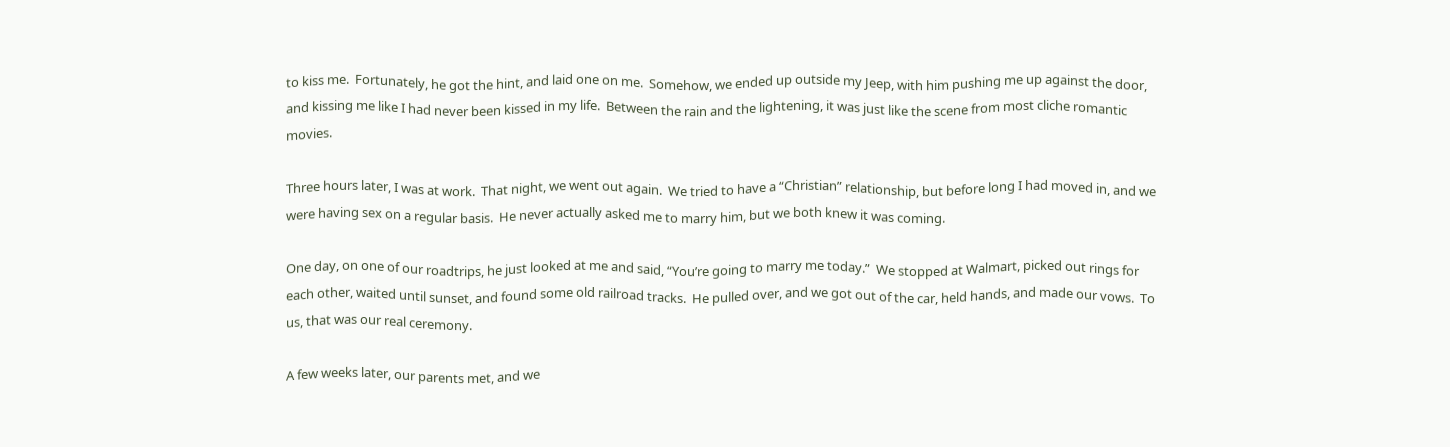to kiss me.  Fortunately, he got the hint, and laid one on me.  Somehow, we ended up outside my Jeep, with him pushing me up against the door, and kissing me like I had never been kissed in my life.  Between the rain and the lightening, it was just like the scene from most cliche romantic movies.

Three hours later, I was at work.  That night, we went out again.  We tried to have a “Christian” relationship, but before long I had moved in, and we were having sex on a regular basis.  He never actually asked me to marry him, but we both knew it was coming.

One day, on one of our roadtrips, he just looked at me and said, “You’re going to marry me today.”  We stopped at Walmart, picked out rings for each other, waited until sunset, and found some old railroad tracks.  He pulled over, and we got out of the car, held hands, and made our vows.  To us, that was our real ceremony.

A few weeks later, our parents met, and we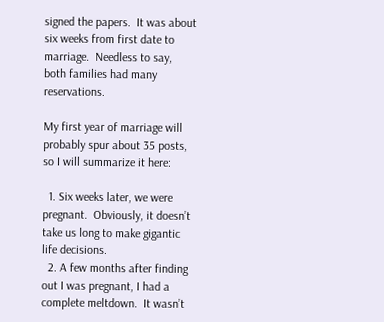signed the papers.  It was about six weeks from first date to marriage.  Needless to say, both families had many reservations.

My first year of marriage will probably spur about 35 posts, so I will summarize it here:

  1. Six weeks later, we were pregnant.  Obviously, it doesn’t take us long to make gigantic life decisions.
  2. A few months after finding out I was pregnant, I had a complete meltdown.  It wasn’t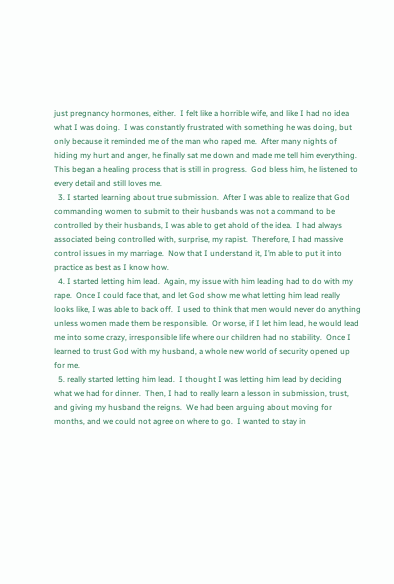just pregnancy hormones, either.  I felt like a horrible wife, and like I had no idea what I was doing.  I was constantly frustrated with something he was doing, but only because it reminded me of the man who raped me.  After many nights of hiding my hurt and anger, he finally sat me down and made me tell him everything.  This began a healing process that is still in progress.  God bless him, he listened to every detail and still loves me.
  3. I started learning about true submission.  After I was able to realize that God commanding women to submit to their husbands was not a command to be controlled by their husbands, I was able to get ahold of the idea.  I had always associated being controlled with, surprise, my rapist.  Therefore, I had massive control issues in my marriage.  Now that I understand it, I’m able to put it into practice as best as I know how.
  4. I started letting him lead.  Again, my issue with him leading had to do with my rape.  Once I could face that, and let God show me what letting him lead really looks like, I was able to back off.  I used to think that men would never do anything unless women made them be responsible.  Or worse, if I let him lead, he would lead me into some crazy, irresponsible life where our children had no stability.  Once I learned to trust God with my husband, a whole new world of security opened up for me.
  5. really started letting him lead.  I thought I was letting him lead by deciding what we had for dinner.  Then, I had to really learn a lesson in submission, trust, and giving my husband the reigns.  We had been arguing about moving for months, and we could not agree on where to go.  I wanted to stay in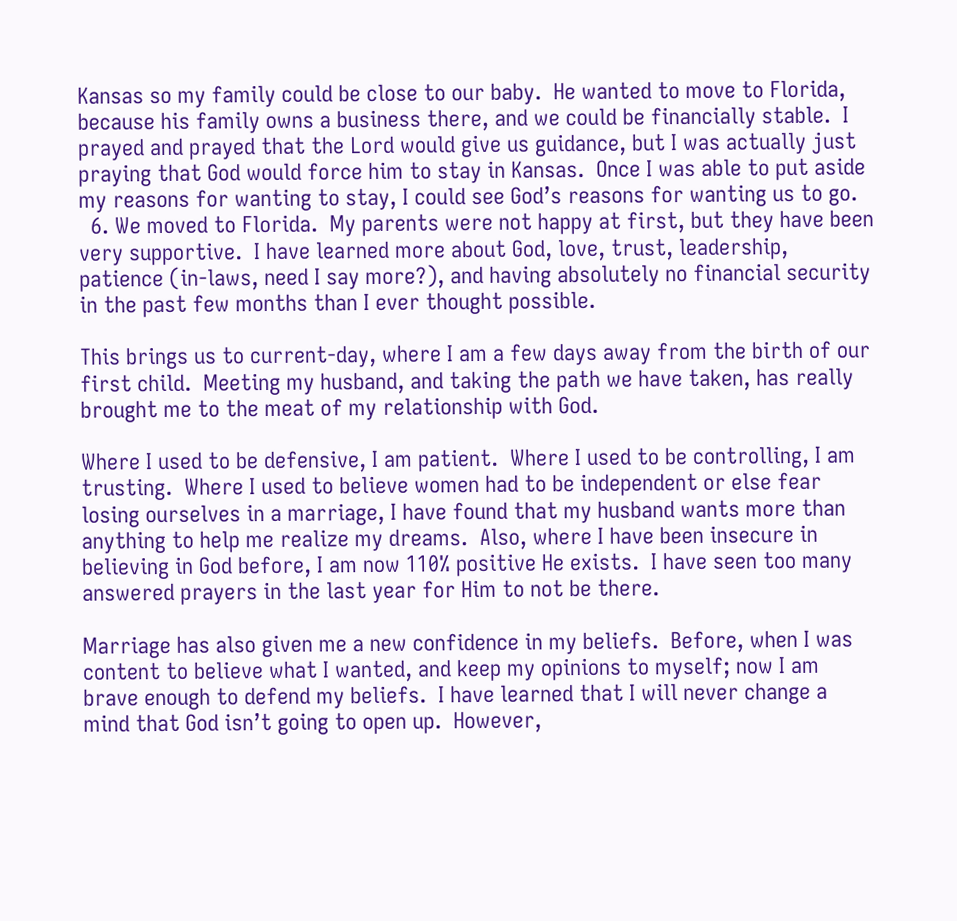Kansas so my family could be close to our baby.  He wanted to move to Florida, because his family owns a business there, and we could be financially stable.  I prayed and prayed that the Lord would give us guidance, but I was actually just praying that God would force him to stay in Kansas.  Once I was able to put aside my reasons for wanting to stay, I could see God’s reasons for wanting us to go.
  6. We moved to Florida.  My parents were not happy at first, but they have been very supportive.  I have learned more about God, love, trust, leadership, patience (in-laws, need I say more?), and having absolutely no financial security in the past few months than I ever thought possible.

This brings us to current-day, where I am a few days away from the birth of our first child.  Meeting my husband, and taking the path we have taken, has really brought me to the meat of my relationship with God.

Where I used to be defensive, I am patient.  Where I used to be controlling, I am trusting.  Where I used to believe women had to be independent or else fear losing ourselves in a marriage, I have found that my husband wants more than anything to help me realize my dreams.  Also, where I have been insecure in believing in God before, I am now 110% positive He exists.  I have seen too many answered prayers in the last year for Him to not be there.

Marriage has also given me a new confidence in my beliefs.  Before, when I was content to believe what I wanted, and keep my opinions to myself; now I am brave enough to defend my beliefs.  I have learned that I will never change a mind that God isn’t going to open up.  However,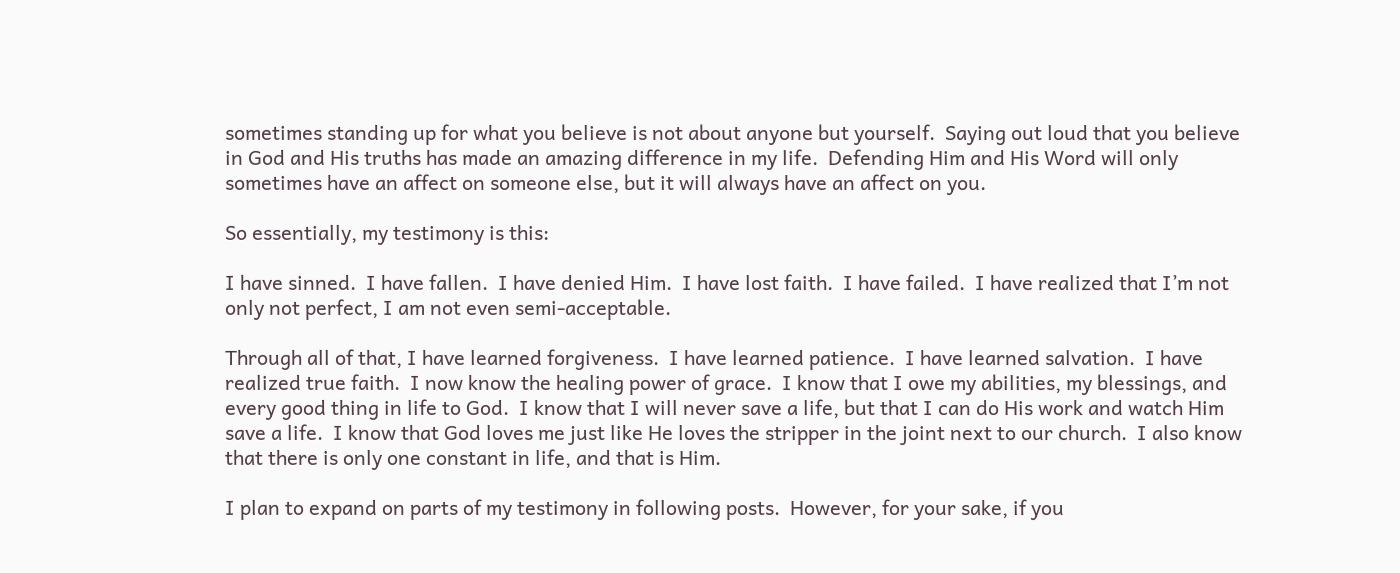sometimes standing up for what you believe is not about anyone but yourself.  Saying out loud that you believe in God and His truths has made an amazing difference in my life.  Defending Him and His Word will only sometimes have an affect on someone else, but it will always have an affect on you.

So essentially, my testimony is this:

I have sinned.  I have fallen.  I have denied Him.  I have lost faith.  I have failed.  I have realized that I’m not only not perfect, I am not even semi-acceptable.

Through all of that, I have learned forgiveness.  I have learned patience.  I have learned salvation.  I have realized true faith.  I now know the healing power of grace.  I know that I owe my abilities, my blessings, and every good thing in life to God.  I know that I will never save a life, but that I can do His work and watch Him save a life.  I know that God loves me just like He loves the stripper in the joint next to our church.  I also know that there is only one constant in life, and that is Him.

I plan to expand on parts of my testimony in following posts.  However, for your sake, if you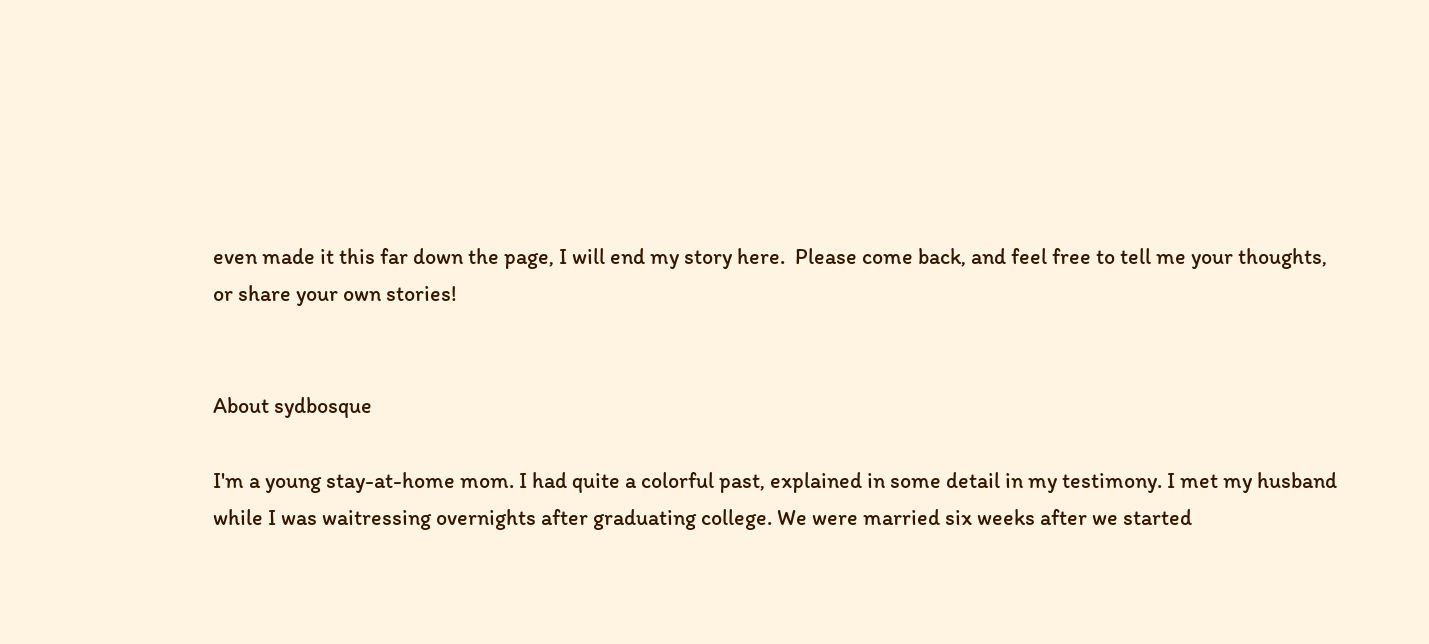even made it this far down the page, I will end my story here.  Please come back, and feel free to tell me your thoughts, or share your own stories!


About sydbosque

I'm a young stay-at-home mom. I had quite a colorful past, explained in some detail in my testimony. I met my husband while I was waitressing overnights after graduating college. We were married six weeks after we started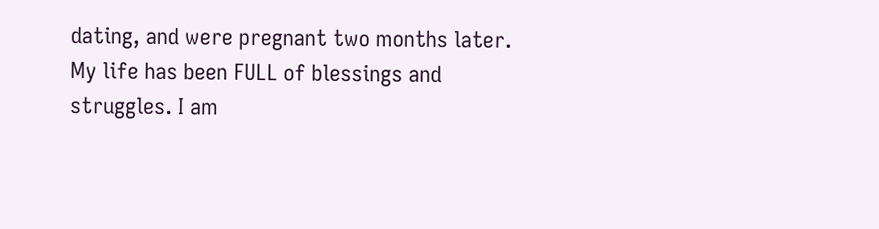dating, and were pregnant two months later. My life has been FULL of blessings and struggles. I am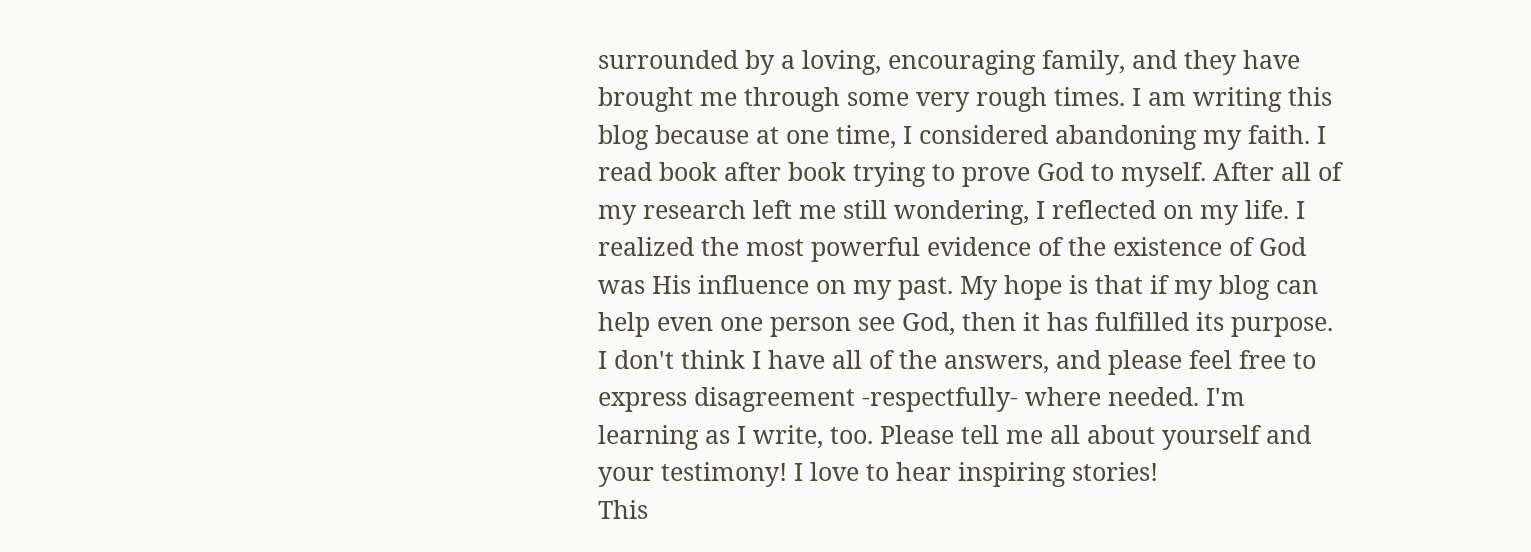surrounded by a loving, encouraging family, and they have brought me through some very rough times. I am writing this blog because at one time, I considered abandoning my faith. I read book after book trying to prove God to myself. After all of my research left me still wondering, I reflected on my life. I realized the most powerful evidence of the existence of God was His influence on my past. My hope is that if my blog can help even one person see God, then it has fulfilled its purpose. I don't think I have all of the answers, and please feel free to express disagreement -respectfully- where needed. I'm learning as I write, too. Please tell me all about yourself and your testimony! I love to hear inspiring stories!
This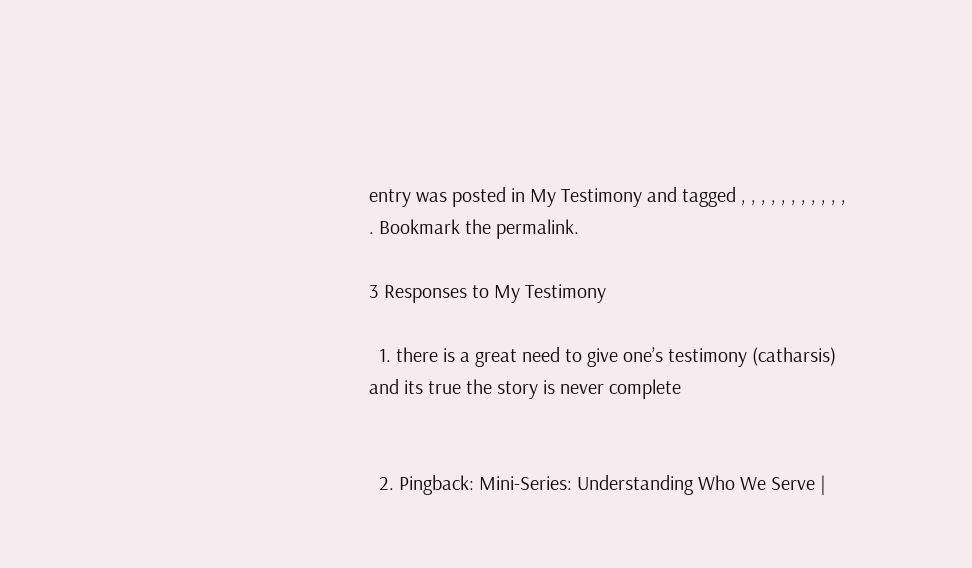entry was posted in My Testimony and tagged , , , , , , , , , , , . Bookmark the permalink.

3 Responses to My Testimony

  1. there is a great need to give one’s testimony (catharsis) and its true the story is never complete


  2. Pingback: Mini-Series: Understanding Who We Serve |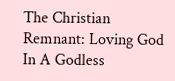The Christian Remnant: Loving God In A Godless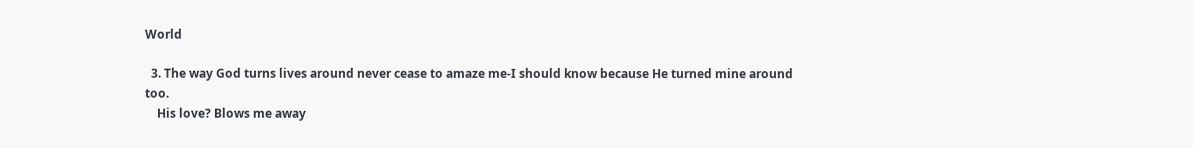World

  3. The way God turns lives around never cease to amaze me-I should know because He turned mine around too.
    His love? Blows me away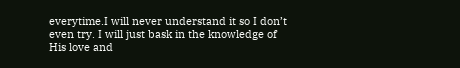everytime.I will never understand it so I don’t even try. I will just bask in the knowledge of His love and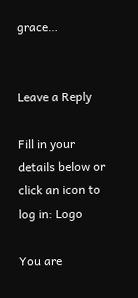grace…


Leave a Reply

Fill in your details below or click an icon to log in: Logo

You are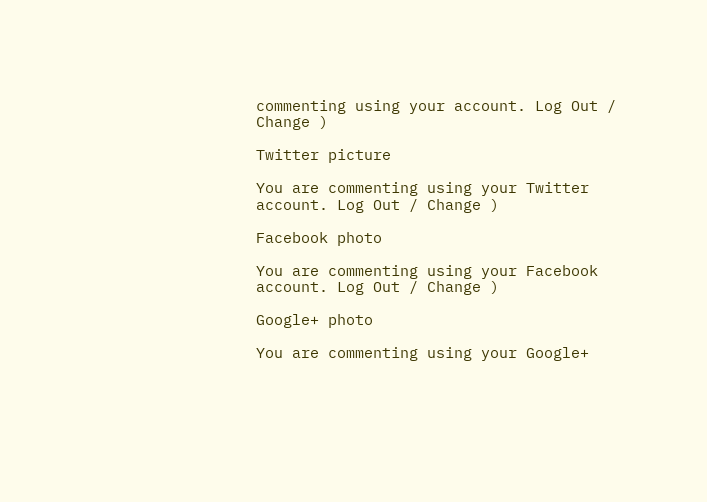commenting using your account. Log Out / Change )

Twitter picture

You are commenting using your Twitter account. Log Out / Change )

Facebook photo

You are commenting using your Facebook account. Log Out / Change )

Google+ photo

You are commenting using your Google+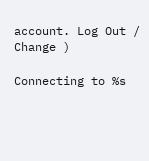account. Log Out / Change )

Connecting to %s